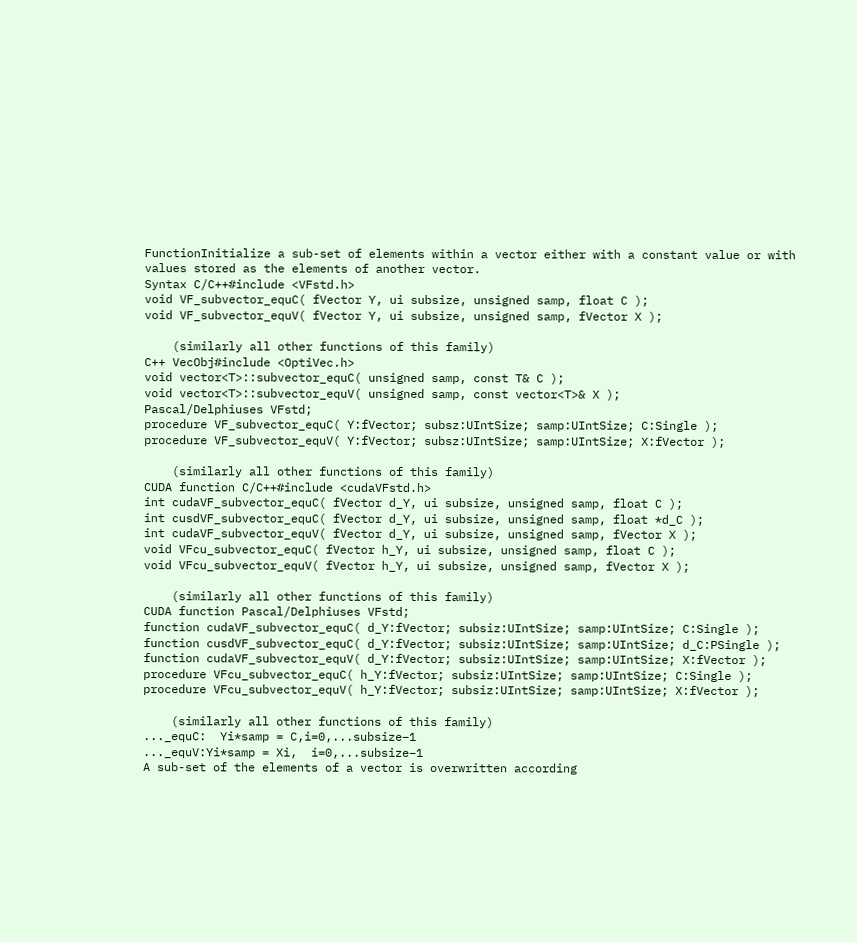FunctionInitialize a sub-set of elements within a vector either with a constant value or with values stored as the elements of another vector.
Syntax C/C++#include <VFstd.h>
void VF_subvector_equC( fVector Y, ui subsize, unsigned samp, float C );
void VF_subvector_equV( fVector Y, ui subsize, unsigned samp, fVector X );

    (similarly all other functions of this family)
C++ VecObj#include <OptiVec.h>
void vector<T>::subvector_equC( unsigned samp, const T& C );
void vector<T>::subvector_equV( unsigned samp, const vector<T>& X );
Pascal/Delphiuses VFstd;
procedure VF_subvector_equC( Y:fVector; subsz:UIntSize; samp:UIntSize; C:Single );
procedure VF_subvector_equV( Y:fVector; subsz:UIntSize; samp:UIntSize; X:fVector );

    (similarly all other functions of this family)
CUDA function C/C++#include <cudaVFstd.h>
int cudaVF_subvector_equC( fVector d_Y, ui subsize, unsigned samp, float C );
int cusdVF_subvector_equC( fVector d_Y, ui subsize, unsigned samp, float *d_C );
int cudaVF_subvector_equV( fVector d_Y, ui subsize, unsigned samp, fVector X );
void VFcu_subvector_equC( fVector h_Y, ui subsize, unsigned samp, float C );
void VFcu_subvector_equV( fVector h_Y, ui subsize, unsigned samp, fVector X );

    (similarly all other functions of this family)
CUDA function Pascal/Delphiuses VFstd;
function cudaVF_subvector_equC( d_Y:fVector; subsiz:UIntSize; samp:UIntSize; C:Single );
function cusdVF_subvector_equC( d_Y:fVector; subsiz:UIntSize; samp:UIntSize; d_C:PSingle );
function cudaVF_subvector_equV( d_Y:fVector; subsiz:UIntSize; samp:UIntSize; X:fVector );
procedure VFcu_subvector_equC( h_Y:fVector; subsiz:UIntSize; samp:UIntSize; C:Single );
procedure VFcu_subvector_equV( h_Y:fVector; subsiz:UIntSize; samp:UIntSize; X:fVector );

    (similarly all other functions of this family)
..._equC:  Yi*samp = C,i=0,...subsize−1
..._equV:Yi*samp = Xi,  i=0,...subsize−1
A sub-set of the elements of a vector is overwritten according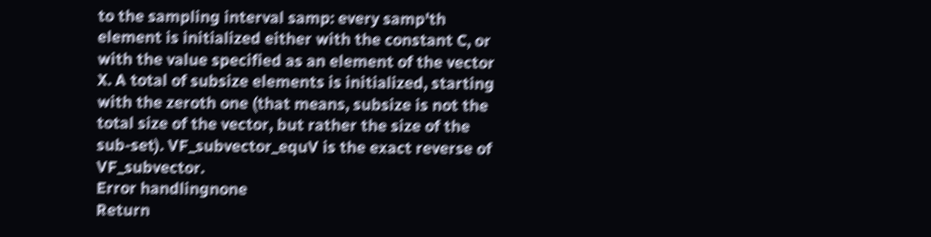to the sampling interval samp: every samp'th element is initialized either with the constant C, or with the value specified as an element of the vector X. A total of subsize elements is initialized, starting with the zeroth one (that means, subsize is not the total size of the vector, but rather the size of the sub-set). VF_subvector_equV is the exact reverse of VF_subvector.
Error handlingnone
Return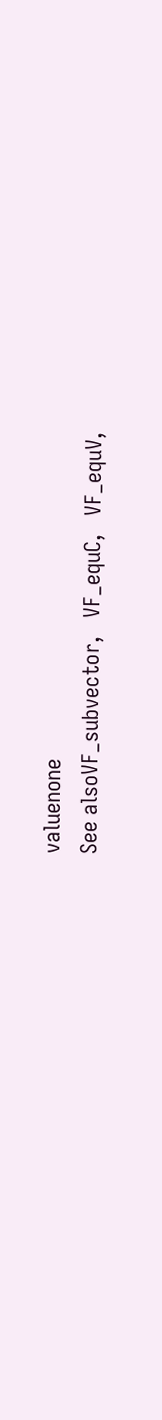valuenone
See alsoVF_subvector,   VF_equC,   VF_equV,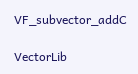VF_subvector_addC

VectorLib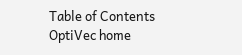Table of Contents  OptiVec home